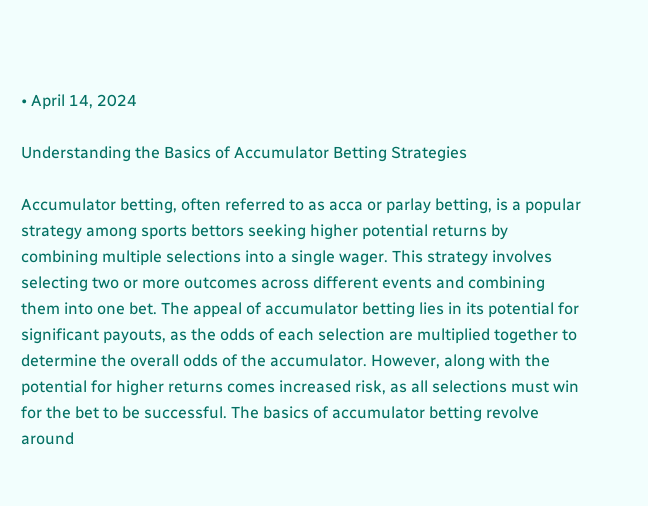• April 14, 2024

Understanding the Basics of Accumulator Betting Strategies

Accumulator betting, often referred to as acca or parlay betting, is a popular strategy among sports bettors seeking higher potential returns by combining multiple selections into a single wager. This strategy involves selecting two or more outcomes across different events and combining them into one bet. The appeal of accumulator betting lies in its potential for significant payouts, as the odds of each selection are multiplied together to determine the overall odds of the accumulator. However, along with the potential for higher returns comes increased risk, as all selections must win for the bet to be successful. The basics of accumulator betting revolve around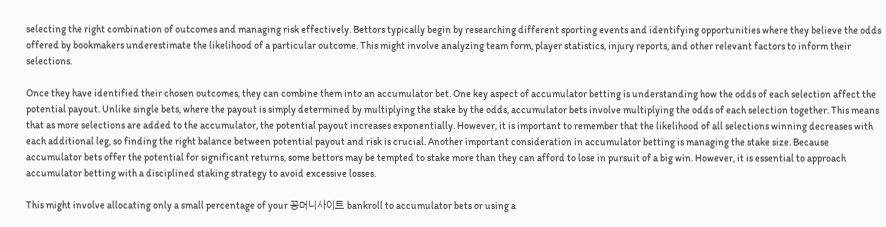selecting the right combination of outcomes and managing risk effectively. Bettors typically begin by researching different sporting events and identifying opportunities where they believe the odds offered by bookmakers underestimate the likelihood of a particular outcome. This might involve analyzing team form, player statistics, injury reports, and other relevant factors to inform their selections.

Once they have identified their chosen outcomes, they can combine them into an accumulator bet. One key aspect of accumulator betting is understanding how the odds of each selection affect the potential payout. Unlike single bets, where the payout is simply determined by multiplying the stake by the odds, accumulator bets involve multiplying the odds of each selection together. This means that as more selections are added to the accumulator, the potential payout increases exponentially. However, it is important to remember that the likelihood of all selections winning decreases with each additional leg, so finding the right balance between potential payout and risk is crucial. Another important consideration in accumulator betting is managing the stake size. Because accumulator bets offer the potential for significant returns, some bettors may be tempted to stake more than they can afford to lose in pursuit of a big win. However, it is essential to approach accumulator betting with a disciplined staking strategy to avoid excessive losses.

This might involve allocating only a small percentage of your 꽁머니사이트 bankroll to accumulator bets or using a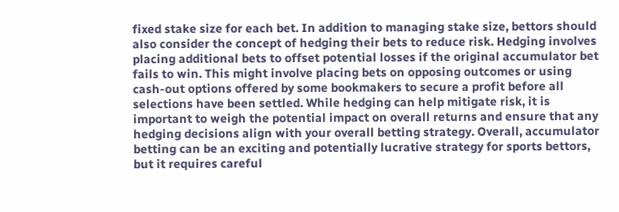fixed stake size for each bet. In addition to managing stake size, bettors should also consider the concept of hedging their bets to reduce risk. Hedging involves placing additional bets to offset potential losses if the original accumulator bet fails to win. This might involve placing bets on opposing outcomes or using cash-out options offered by some bookmakers to secure a profit before all selections have been settled. While hedging can help mitigate risk, it is important to weigh the potential impact on overall returns and ensure that any hedging decisions align with your overall betting strategy. Overall, accumulator betting can be an exciting and potentially lucrative strategy for sports bettors, but it requires careful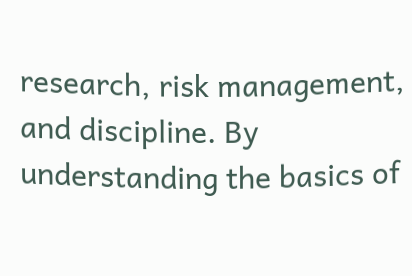research, risk management, and discipline. By understanding the basics of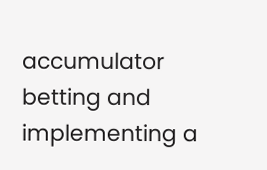accumulator betting and implementing a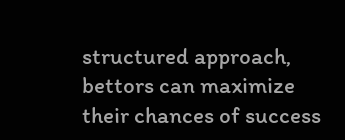structured approach, bettors can maximize their chances of success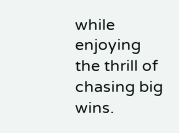while enjoying the thrill of chasing big wins.